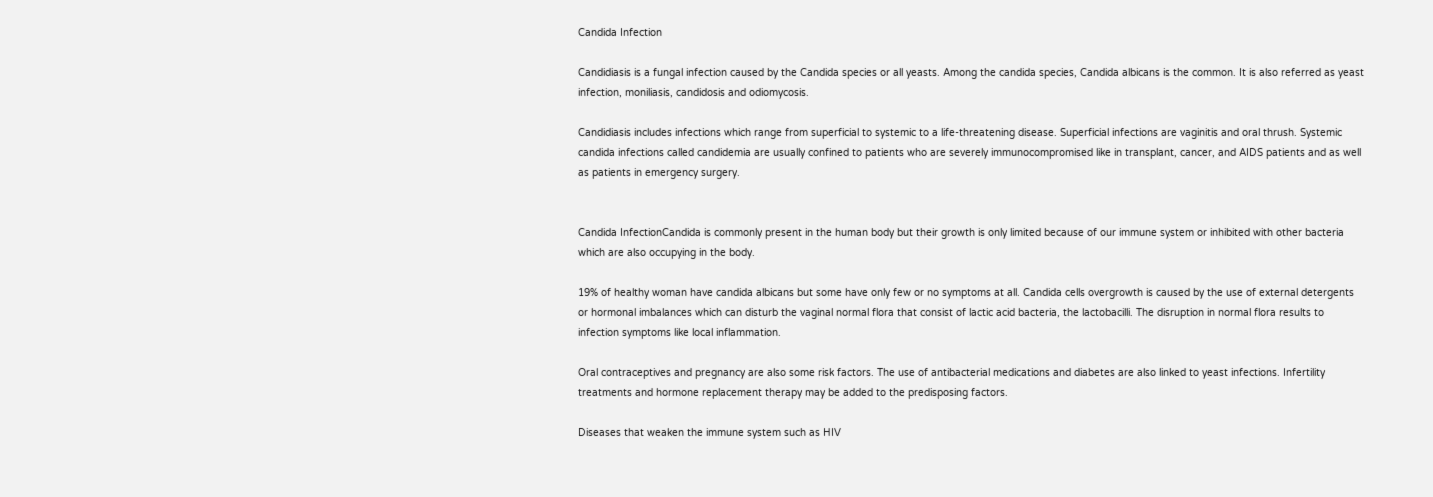Candida Infection

Candidiasis is a fungal infection caused by the Candida species or all yeasts. Among the candida species, Candida albicans is the common. It is also referred as yeast infection, moniliasis, candidosis and odiomycosis.

Candidiasis includes infections which range from superficial to systemic to a life-threatening disease. Superficial infections are vaginitis and oral thrush. Systemic candida infections called candidemia are usually confined to patients who are severely immunocompromised like in transplant, cancer, and AIDS patients and as well as patients in emergency surgery.


Candida InfectionCandida is commonly present in the human body but their growth is only limited because of our immune system or inhibited with other bacteria which are also occupying in the body.

19% of healthy woman have candida albicans but some have only few or no symptoms at all. Candida cells overgrowth is caused by the use of external detergents or hormonal imbalances which can disturb the vaginal normal flora that consist of lactic acid bacteria, the lactobacilli. The disruption in normal flora results to infection symptoms like local inflammation.

Oral contraceptives and pregnancy are also some risk factors. The use of antibacterial medications and diabetes are also linked to yeast infections. Infertility treatments and hormone replacement therapy may be added to the predisposing factors.

Diseases that weaken the immune system such as HIV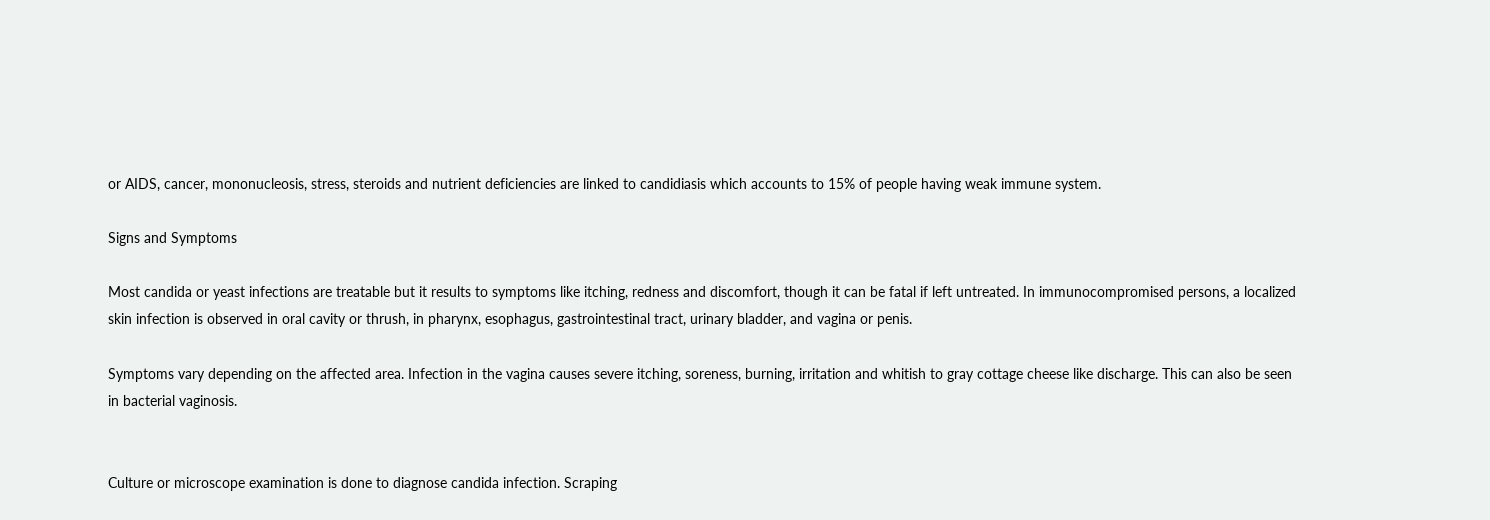or AIDS, cancer, mononucleosis, stress, steroids and nutrient deficiencies are linked to candidiasis which accounts to 15% of people having weak immune system.

Signs and Symptoms

Most candida or yeast infections are treatable but it results to symptoms like itching, redness and discomfort, though it can be fatal if left untreated. In immunocompromised persons, a localized skin infection is observed in oral cavity or thrush, in pharynx, esophagus, gastrointestinal tract, urinary bladder, and vagina or penis.

Symptoms vary depending on the affected area. Infection in the vagina causes severe itching, soreness, burning, irritation and whitish to gray cottage cheese like discharge. This can also be seen in bacterial vaginosis.


Culture or microscope examination is done to diagnose candida infection. Scraping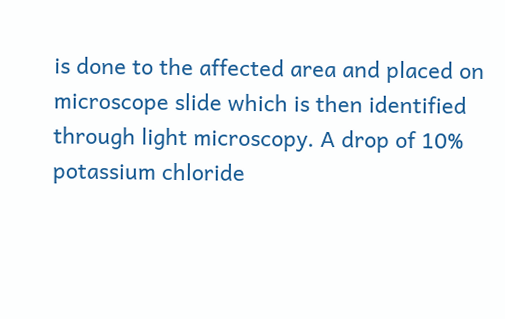is done to the affected area and placed on microscope slide which is then identified through light microscopy. A drop of 10% potassium chloride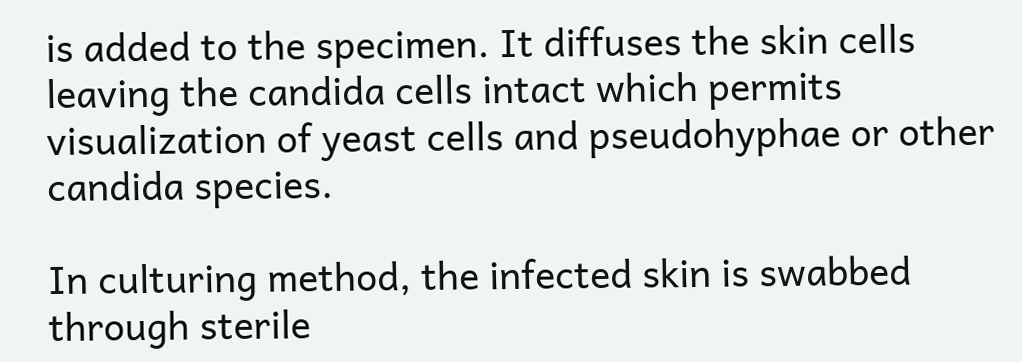is added to the specimen. It diffuses the skin cells leaving the candida cells intact which permits visualization of yeast cells and pseudohyphae or other candida species.

In culturing method, the infected skin is swabbed through sterile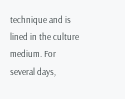technique and is lined in the culture medium. For several days,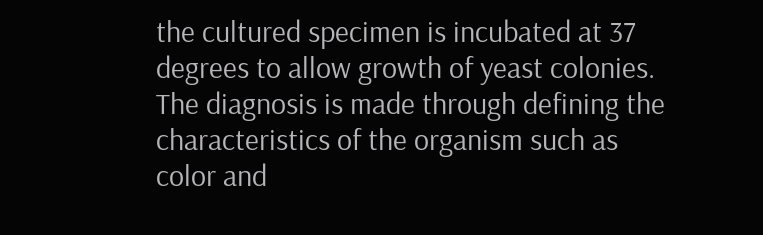the cultured specimen is incubated at 37 degrees to allow growth of yeast colonies. The diagnosis is made through defining the characteristics of the organism such as color and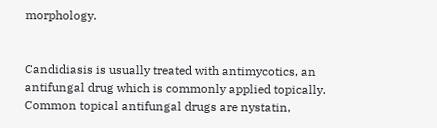morphology.


Candidiasis is usually treated with antimycotics, an antifungal drug which is commonly applied topically. Common topical antifungal drugs are nystatin,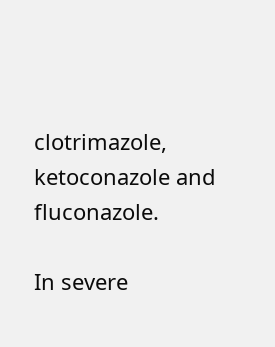clotrimazole, ketoconazole and fluconazole.

In severe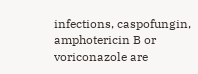infections, caspofungin, amphotericin B or voriconazole are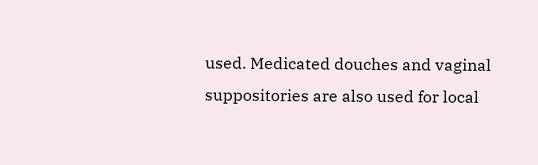used. Medicated douches and vaginal suppositories are also used for local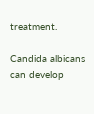treatment.

Candida albicans can develop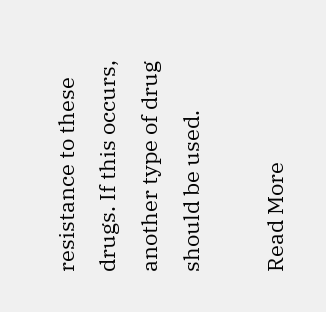resistance to these drugs. If this occurs, another type of drug should be used.

Read More